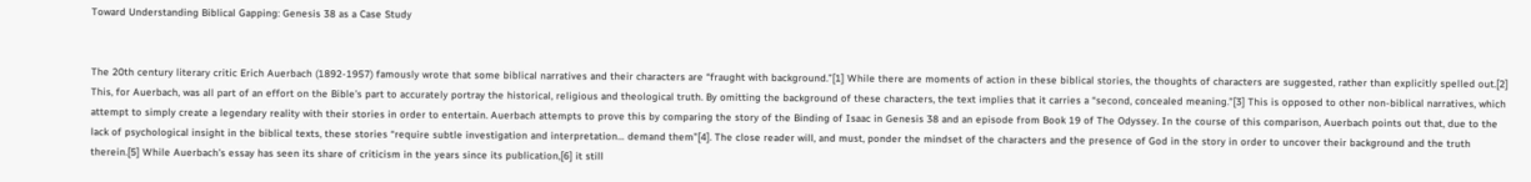Toward Understanding Biblical Gapping: Genesis 38 as a Case Study


The 20th century literary critic Erich Auerbach (1892-1957) famously wrote that some biblical narratives and their characters are “fraught with background.”[1] While there are moments of action in these biblical stories, the thoughts of characters are suggested, rather than explicitly spelled out.[2] This, for Auerbach, was all part of an effort on the Bible’s part to accurately portray the historical, religious and theological truth. By omitting the background of these characters, the text implies that it carries a “second, concealed meaning.”[3] This is opposed to other non-biblical narratives, which attempt to simply create a legendary reality with their stories in order to entertain. Auerbach attempts to prove this by comparing the story of the Binding of Isaac in Genesis 38 and an episode from Book 19 of The Odyssey. In the course of this comparison, Auerbach points out that, due to the lack of psychological insight in the biblical texts, these stories “require subtle investigation and interpretation… demand them”[4]. The close reader will, and must, ponder the mindset of the characters and the presence of God in the story in order to uncover their background and the truth therein.[5] While Auerbach’s essay has seen its share of criticism in the years since its publication,[6] it still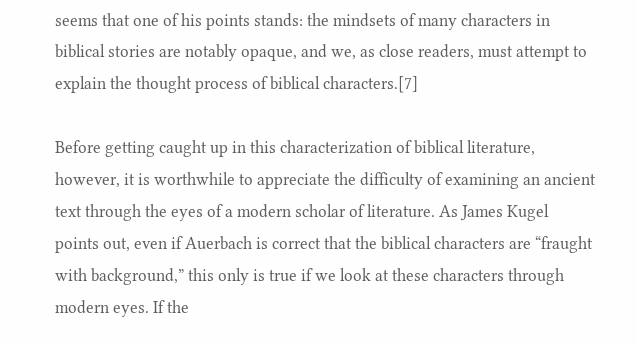seems that one of his points stands: the mindsets of many characters in biblical stories are notably opaque, and we, as close readers, must attempt to explain the thought process of biblical characters.[7]

Before getting caught up in this characterization of biblical literature, however, it is worthwhile to appreciate the difficulty of examining an ancient text through the eyes of a modern scholar of literature. As James Kugel points out, even if Auerbach is correct that the biblical characters are “fraught with background,” this only is true if we look at these characters through modern eyes. If the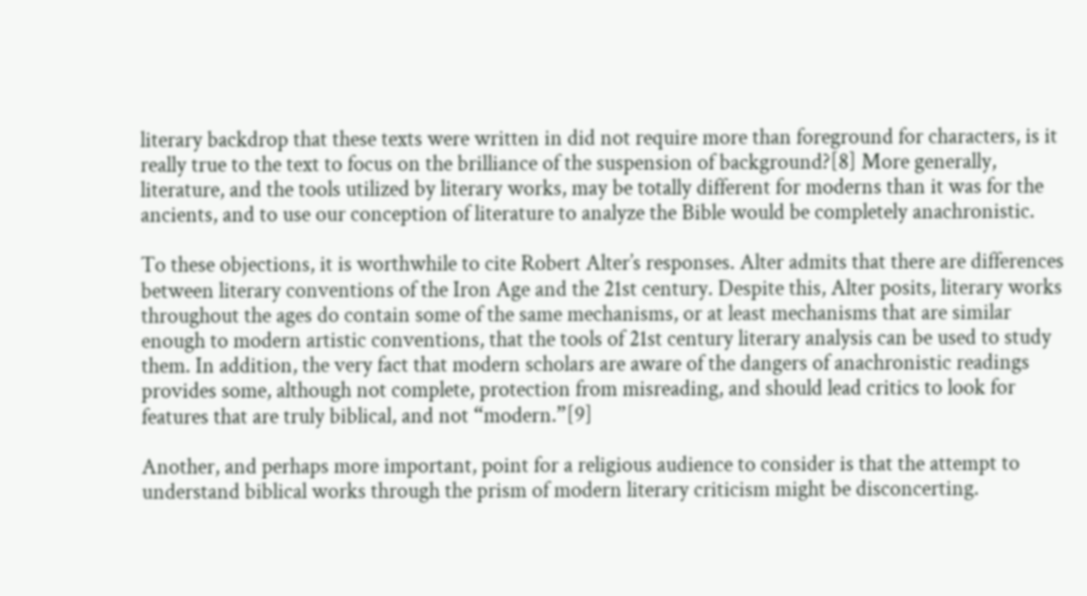literary backdrop that these texts were written in did not require more than foreground for characters, is it really true to the text to focus on the brilliance of the suspension of background?[8] More generally, literature, and the tools utilized by literary works, may be totally different for moderns than it was for the ancients, and to use our conception of literature to analyze the Bible would be completely anachronistic.

To these objections, it is worthwhile to cite Robert Alter’s responses. Alter admits that there are differences between literary conventions of the Iron Age and the 21st century. Despite this, Alter posits, literary works throughout the ages do contain some of the same mechanisms, or at least mechanisms that are similar enough to modern artistic conventions, that the tools of 21st century literary analysis can be used to study them. In addition, the very fact that modern scholars are aware of the dangers of anachronistic readings provides some, although not complete, protection from misreading, and should lead critics to look for features that are truly biblical, and not “modern.”[9]

Another, and perhaps more important, point for a religious audience to consider is that the attempt to understand biblical works through the prism of modern literary criticism might be disconcerting.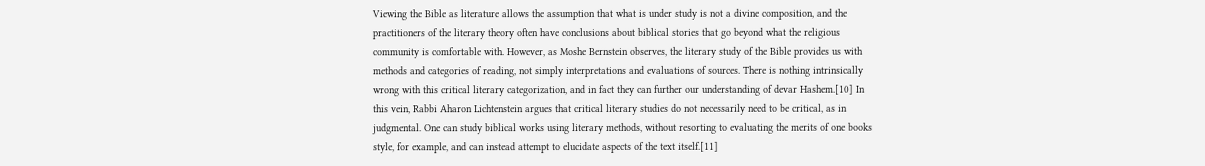Viewing the Bible as literature allows the assumption that what is under study is not a divine composition, and the practitioners of the literary theory often have conclusions about biblical stories that go beyond what the religious community is comfortable with. However, as Moshe Bernstein observes, the literary study of the Bible provides us with methods and categories of reading, not simply interpretations and evaluations of sources. There is nothing intrinsically wrong with this critical literary categorization, and in fact they can further our understanding of devar Hashem.[10] In this vein, Rabbi Aharon Lichtenstein argues that critical literary studies do not necessarily need to be critical, as in judgmental. One can study biblical works using literary methods, without resorting to evaluating the merits of one books style, for example, and can instead attempt to elucidate aspects of the text itself.[11]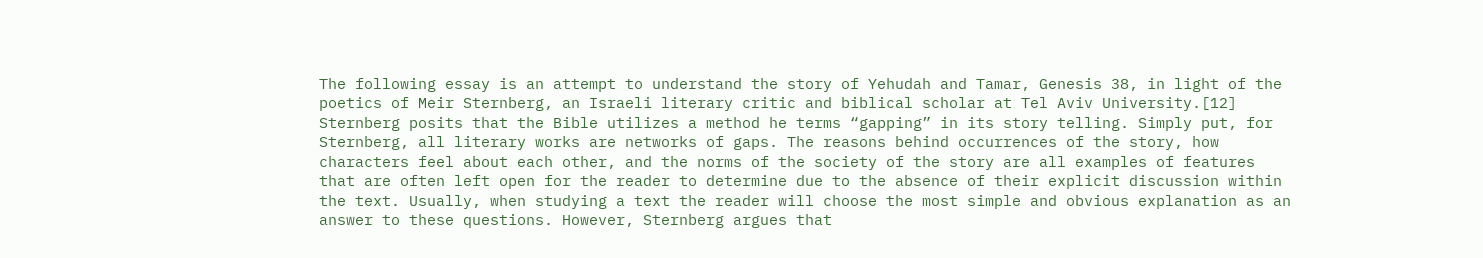The following essay is an attempt to understand the story of Yehudah and Tamar, Genesis 38, in light of the poetics of Meir Sternberg, an Israeli literary critic and biblical scholar at Tel Aviv University.[12] Sternberg posits that the Bible utilizes a method he terms “gapping” in its story telling. Simply put, for Sternberg, all literary works are networks of gaps. The reasons behind occurrences of the story, how characters feel about each other, and the norms of the society of the story are all examples of features that are often left open for the reader to determine due to the absence of their explicit discussion within the text. Usually, when studying a text the reader will choose the most simple and obvious explanation as an answer to these questions. However, Sternberg argues that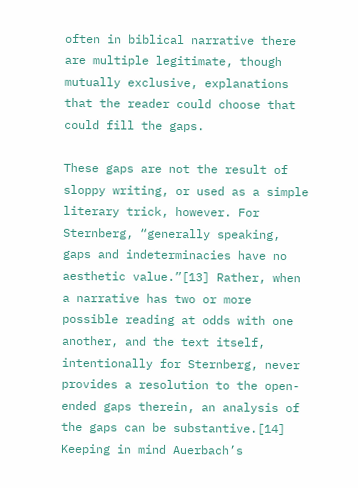often in biblical narrative there are multiple legitimate, though mutually exclusive, explanations that the reader could choose that could fill the gaps.

These gaps are not the result of sloppy writing, or used as a simple literary trick, however. For Sternberg, “generally speaking, gaps and indeterminacies have no aesthetic value.”[13] Rather, when a narrative has two or more possible reading at odds with one another, and the text itself, intentionally for Sternberg, never provides a resolution to the open-ended gaps therein, an analysis of the gaps can be substantive.[14] Keeping in mind Auerbach’s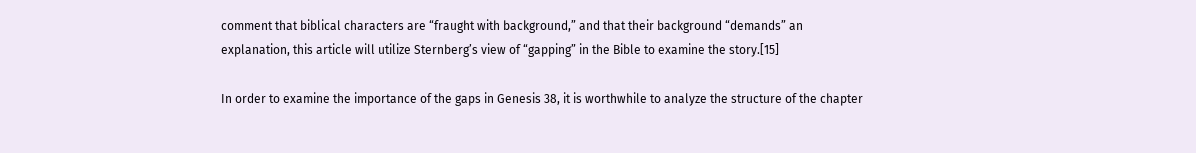comment that biblical characters are “fraught with background,” and that their background “demands” an explanation, this article will utilize Sternberg’s view of “gapping” in the Bible to examine the story.[15]

In order to examine the importance of the gaps in Genesis 38, it is worthwhile to analyze the structure of the chapter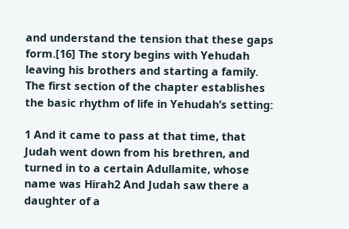and understand the tension that these gaps form.[16] The story begins with Yehudah leaving his brothers and starting a family. The first section of the chapter establishes the basic rhythm of life in Yehudah’s setting:

1 And it came to pass at that time, that Judah went down from his brethren, and turned in to a certain Adullamite, whose name was Hirah2 And Judah saw there a daughter of a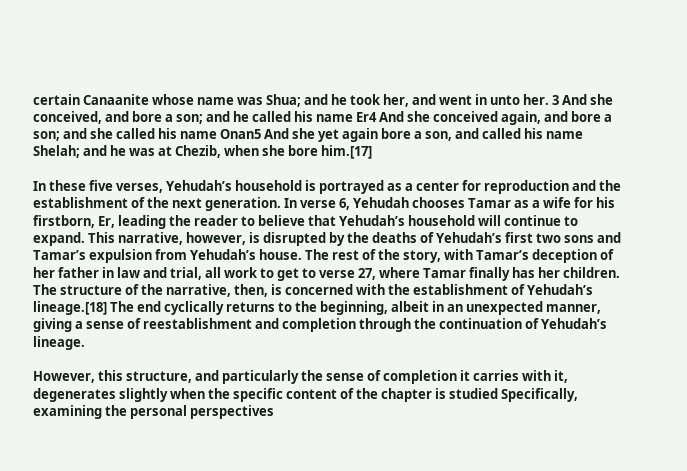certain Canaanite whose name was Shua; and he took her, and went in unto her. 3 And she conceived, and bore a son; and he called his name Er4 And she conceived again, and bore a son; and she called his name Onan5 And she yet again bore a son, and called his name Shelah; and he was at Chezib, when she bore him.[17]

In these five verses, Yehudah’s household is portrayed as a center for reproduction and the establishment of the next generation. In verse 6, Yehudah chooses Tamar as a wife for his firstborn, Er, leading the reader to believe that Yehudah’s household will continue to expand. This narrative, however, is disrupted by the deaths of Yehudah’s first two sons and Tamar’s expulsion from Yehudah’s house. The rest of the story, with Tamar’s deception of her father in law and trial, all work to get to verse 27, where Tamar finally has her children. The structure of the narrative, then, is concerned with the establishment of Yehudah’s lineage.[18] The end cyclically returns to the beginning, albeit in an unexpected manner, giving a sense of reestablishment and completion through the continuation of Yehudah’s lineage.

However, this structure, and particularly the sense of completion it carries with it, degenerates slightly when the specific content of the chapter is studied Specifically, examining the personal perspectives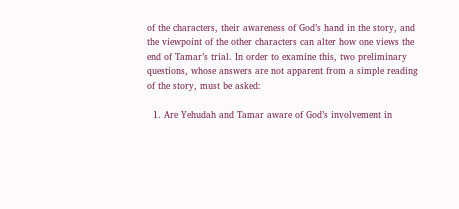of the characters, their awareness of God’s hand in the story, and the viewpoint of the other characters can alter how one views the end of Tamar’s trial. In order to examine this, two preliminary questions, whose answers are not apparent from a simple reading of the story, must be asked:

  1. Are Yehudah and Tamar aware of God’s involvement in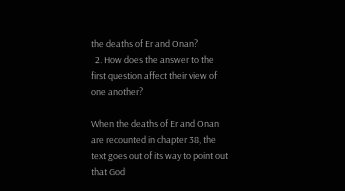the deaths of Er and Onan?
  2. How does the answer to the first question affect their view of one another?

When the deaths of Er and Onan are recounted in chapter 38, the text goes out of its way to point out that God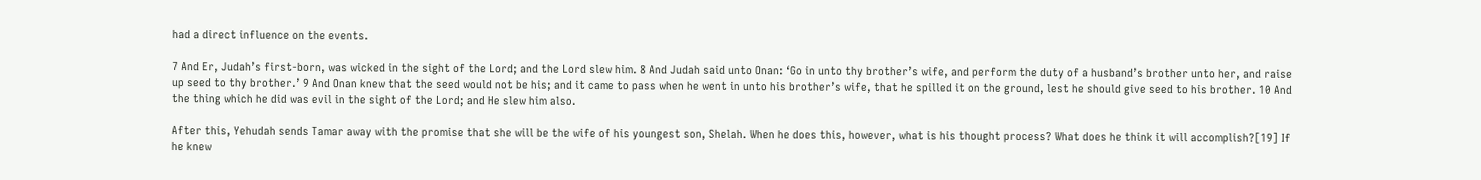had a direct influence on the events.

7 And Er, Judah’s first-born, was wicked in the sight of the Lord; and the Lord slew him. 8 And Judah said unto Onan: ‘Go in unto thy brother’s wife, and perform the duty of a husband’s brother unto her, and raise up seed to thy brother.’ 9 And Onan knew that the seed would not be his; and it came to pass when he went in unto his brother’s wife, that he spilled it on the ground, lest he should give seed to his brother. 10 And the thing which he did was evil in the sight of the Lord; and He slew him also.

After this, Yehudah sends Tamar away with the promise that she will be the wife of his youngest son, Shelah. When he does this, however, what is his thought process? What does he think it will accomplish?[19] If he knew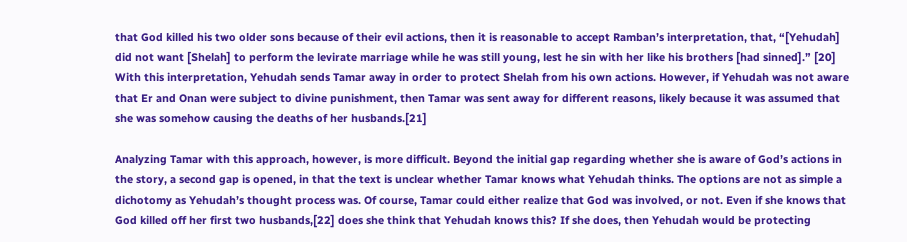that God killed his two older sons because of their evil actions, then it is reasonable to accept Ramban’s interpretation, that, “[Yehudah] did not want [Shelah] to perform the levirate marriage while he was still young, lest he sin with her like his brothers [had sinned].” [20] With this interpretation, Yehudah sends Tamar away in order to protect Shelah from his own actions. However, if Yehudah was not aware that Er and Onan were subject to divine punishment, then Tamar was sent away for different reasons, likely because it was assumed that she was somehow causing the deaths of her husbands.[21]

Analyzing Tamar with this approach, however, is more difficult. Beyond the initial gap regarding whether she is aware of God’s actions in the story, a second gap is opened, in that the text is unclear whether Tamar knows what Yehudah thinks. The options are not as simple a dichotomy as Yehudah’s thought process was. Of course, Tamar could either realize that God was involved, or not. Even if she knows that God killed off her first two husbands,[22] does she think that Yehudah knows this? If she does, then Yehudah would be protecting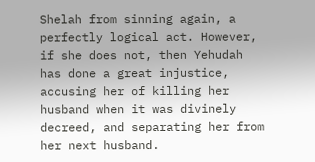Shelah from sinning again, a perfectly logical act. However, if she does not, then Yehudah has done a great injustice, accusing her of killing her husband when it was divinely decreed, and separating her from her next husband.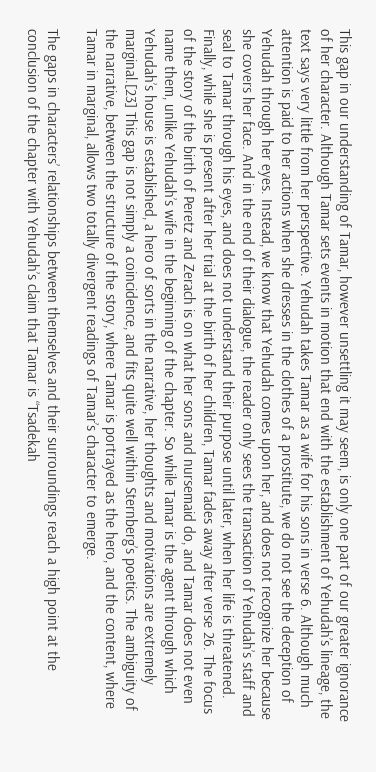This gap in our understanding of Tamar, however unsettling it may seem, is only one part of our greater ignorance of her character. Although Tamar sets events in motion that end with the establishment of Yehudah’s lineage, the text says very little from her perspective. Yehudah takes Tamar as a wife for his sons in verse 6. Although much attention is paid to her actions when she dresses in the clothes of a prostitute, we do not see the deception of Yehudah through her eyes. Instead, we know that Yehudah comes upon her, and does not recognize her because she covers her face. And in the end of their dialogue, the reader only sees the transaction of Yehudah’s staff and seal to Tamar through his eyes, and does not understand their purpose until later, when her life is threatened. Finally, while she is present after her trial at the birth of her children, Tamar fades away after verse 26. The focus of the story of the birth of Peretz and Zerach is on what her sons and nursemaid do, and Tamar does not even name them, unlike Yehudah’s wife in the beginning of the chapter. So while Tamar is the agent through which Yehudah’s house is established, a hero of sorts in the narrative, her thoughts and motivations are extremely marginal.[23] This gap is not simply a coincidence, and fits quite well within Sternberg’s poetics. The ambiguity of the narrative, between the structure of the story, where Tamar is portrayed as the hero, and the content, where Tamar in marginal, allows two totally divergent readings of Tamar’s character to emerge.

The gaps in characters’ relationships between themselves and their surroundings reach a high point at the conclusion of the chapter with Yehudah’s claim that Tamar is “Tsadekah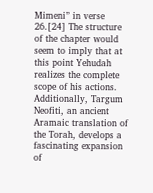Mimeni” in verse 26.[24] The structure of the chapter would seem to imply that at this point Yehudah realizes the complete scope of his actions. Additionally, Targum Neofiti, an ancient Aramaic translation of the Torah, develops a fascinating expansion of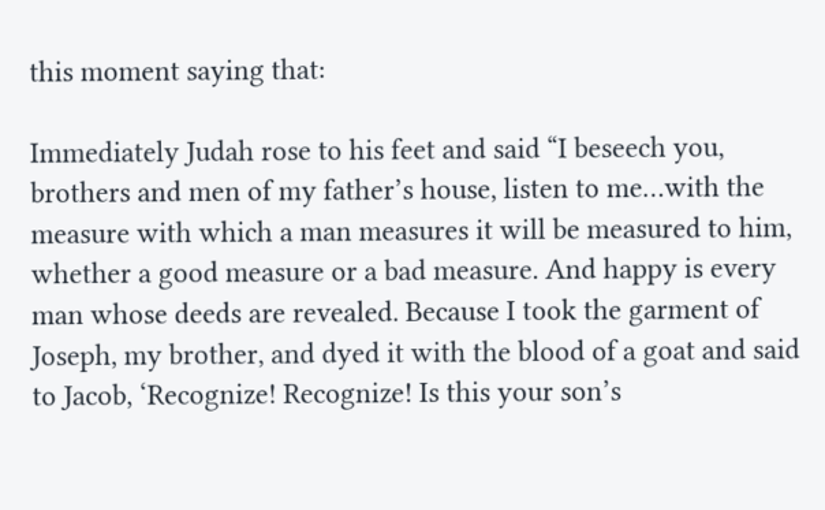this moment saying that:

Immediately Judah rose to his feet and said “I beseech you, brothers and men of my father’s house, listen to me…with the measure with which a man measures it will be measured to him, whether a good measure or a bad measure. And happy is every man whose deeds are revealed. Because I took the garment of Joseph, my brother, and dyed it with the blood of a goat and said to Jacob, ‘Recognize! Recognize! Is this your son’s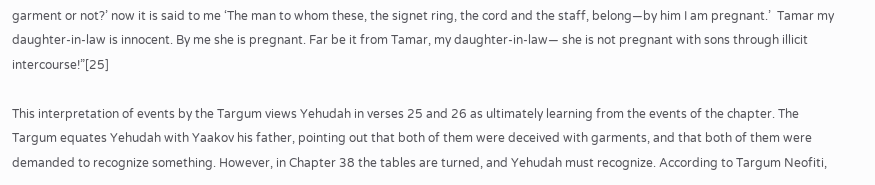garment or not?’ now it is said to me ‘The man to whom these, the signet ring, the cord and the staff, belong—by him I am pregnant.’  Tamar my daughter-in-law is innocent. By me she is pregnant. Far be it from Tamar, my daughter-in-law— she is not pregnant with sons through illicit intercourse!”[25]

This interpretation of events by the Targum views Yehudah in verses 25 and 26 as ultimately learning from the events of the chapter. The Targum equates Yehudah with Yaakov his father, pointing out that both of them were deceived with garments, and that both of them were demanded to recognize something. However, in Chapter 38 the tables are turned, and Yehudah must recognize. According to Targum Neofiti,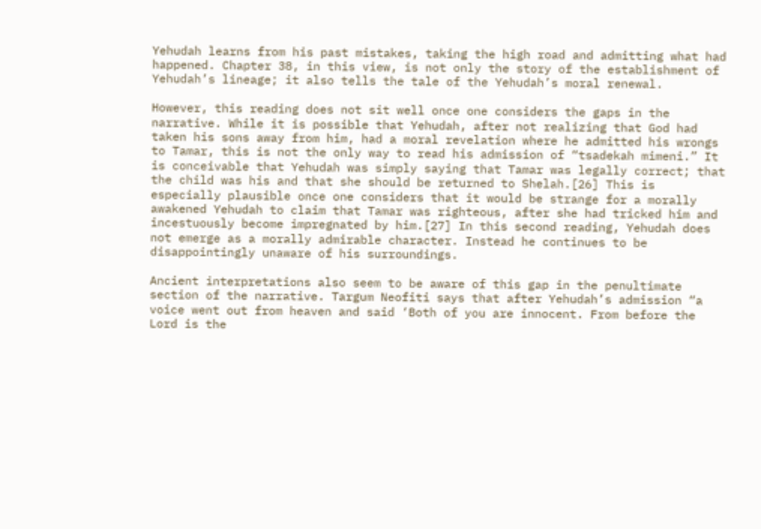Yehudah learns from his past mistakes, taking the high road and admitting what had happened. Chapter 38, in this view, is not only the story of the establishment of Yehudah’s lineage; it also tells the tale of the Yehudah’s moral renewal.

However, this reading does not sit well once one considers the gaps in the narrative. While it is possible that Yehudah, after not realizing that God had taken his sons away from him, had a moral revelation where he admitted his wrongs to Tamar, this is not the only way to read his admission of “tsadekah mimeni.” It is conceivable that Yehudah was simply saying that Tamar was legally correct; that the child was his and that she should be returned to Shelah.[26] This is especially plausible once one considers that it would be strange for a morally awakened Yehudah to claim that Tamar was righteous, after she had tricked him and incestuously become impregnated by him.[27] In this second reading, Yehudah does not emerge as a morally admirable character. Instead he continues to be disappointingly unaware of his surroundings.

Ancient interpretations also seem to be aware of this gap in the penultimate section of the narrative. Targum Neofiti says that after Yehudah’s admission “a voice went out from heaven and said ‘Both of you are innocent. From before the Lord is the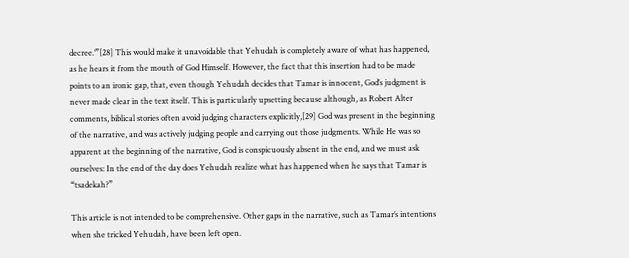decree.’”[28] This would make it unavoidable that Yehudah is completely aware of what has happened, as he hears it from the mouth of God Himself. However, the fact that this insertion had to be made points to an ironic gap, that, even though Yehudah decides that Tamar is innocent, God’s judgment is never made clear in the text itself. This is particularly upsetting because although, as Robert Alter comments, biblical stories often avoid judging characters explicitly,[29] God was present in the beginning of the narrative, and was actively judging people and carrying out those judgments. While He was so apparent at the beginning of the narrative, God is conspicuously absent in the end, and we must ask ourselves: In the end of the day does Yehudah realize what has happened when he says that Tamar is “tsadekah?”

This article is not intended to be comprehensive. Other gaps in the narrative, such as Tamar’s intentions when she tricked Yehudah, have been left open.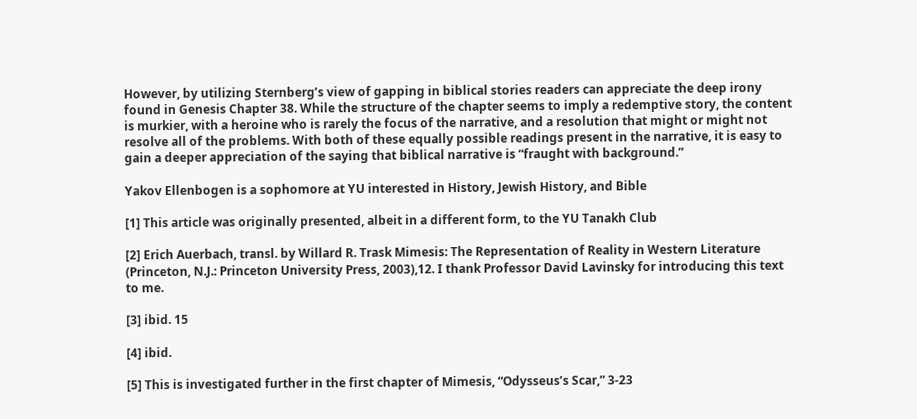However, by utilizing Sternberg’s view of gapping in biblical stories readers can appreciate the deep irony found in Genesis Chapter 38. While the structure of the chapter seems to imply a redemptive story, the content is murkier, with a heroine who is rarely the focus of the narrative, and a resolution that might or might not resolve all of the problems. With both of these equally possible readings present in the narrative, it is easy to gain a deeper appreciation of the saying that biblical narrative is “fraught with background.”

Yakov Ellenbogen is a sophomore at YU interested in History, Jewish History, and Bible

[1] This article was originally presented, albeit in a different form, to the YU Tanakh Club

[2] Erich Auerbach, transl. by Willard R. Trask Mimesis: The Representation of Reality in Western Literature (Princeton, N.J.: Princeton University Press, 2003),12. I thank Professor David Lavinsky for introducing this text to me.

[3] ibid. 15

[4] ibid.

[5] This is investigated further in the first chapter of Mimesis, “Odysseus’s Scar,” 3-23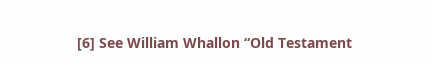[6] See William Whallon “Old Testament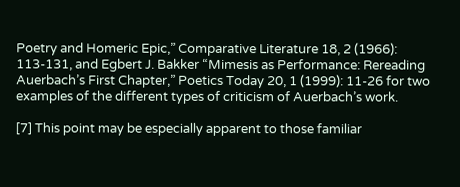Poetry and Homeric Epic,” Comparative Literature 18, 2 (1966): 113-131, and Egbert J. Bakker “Mimesis as Performance: Rereading Auerbach’s First Chapter,” Poetics Today 20, 1 (1999): 11-26 for two examples of the different types of criticism of Auerbach’s work.

[7] This point may be especially apparent to those familiar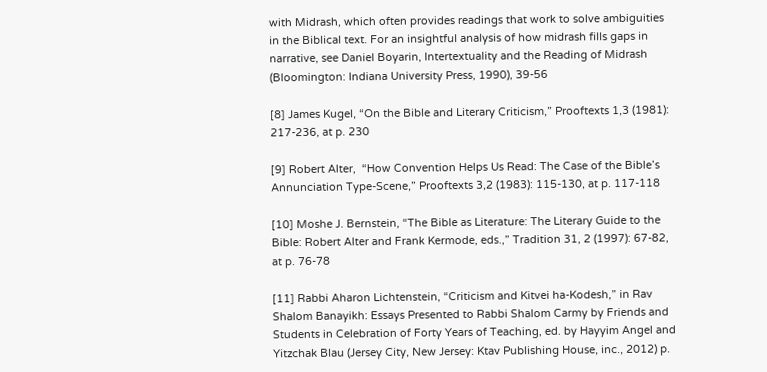with Midrash, which often provides readings that work to solve ambiguities in the Biblical text. For an insightful analysis of how midrash fills gaps in narrative, see Daniel Boyarin, Intertextuality and the Reading of Midrash (Bloomington: Indiana University Press, 1990), 39-56

[8] James Kugel, “On the Bible and Literary Criticism,” Prooftexts 1,3 (1981): 217-236, at p. 230

[9] Robert Alter,  “How Convention Helps Us Read: The Case of the Bible’s Annunciation Type-Scene,” Prooftexts 3,2 (1983): 115-130, at p. 117-118

[10] Moshe J. Bernstein, “The Bible as Literature: The Literary Guide to the Bible: Robert Alter and Frank Kermode, eds.,” Tradition 31, 2 (1997): 67-82, at p. 76-78

[11] Rabbi Aharon Lichtenstein, “Criticism and Kitvei ha-Kodesh,” in Rav Shalom Banayikh: Essays Presented to Rabbi Shalom Carmy by Friends and Students in Celebration of Forty Years of Teaching, ed. by Hayyim Angel and Yitzchak Blau (Jersey City, New Jersey: Ktav Publishing House, inc., 2012) p.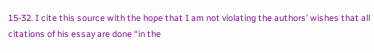15-32. I cite this source with the hope that I am not violating the authors’ wishes that all citations of his essay are done “in the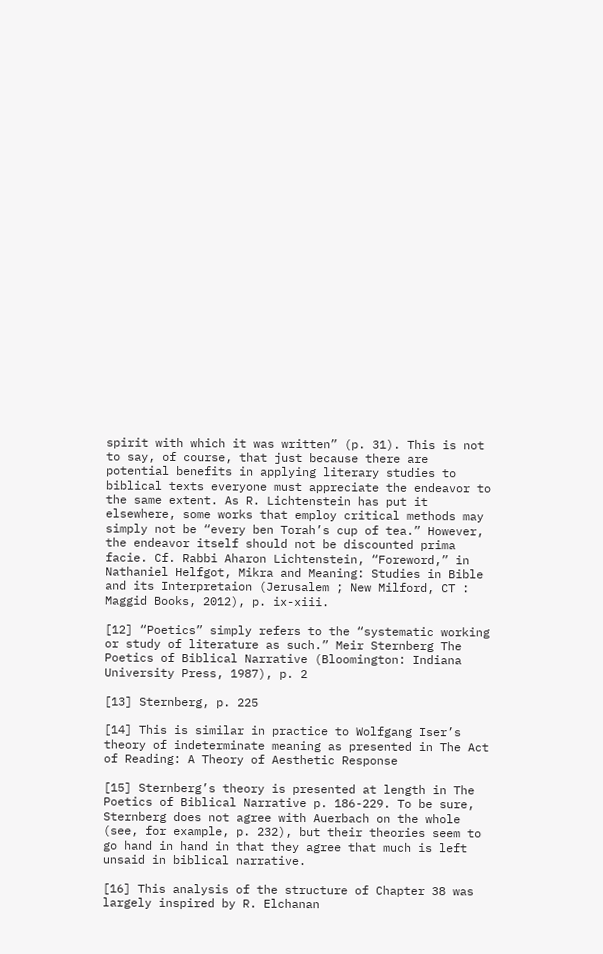spirit with which it was written” (p. 31). This is not to say, of course, that just because there are potential benefits in applying literary studies to biblical texts everyone must appreciate the endeavor to the same extent. As R. Lichtenstein has put it elsewhere, some works that employ critical methods may simply not be “every ben Torah’s cup of tea.” However, the endeavor itself should not be discounted prima facie. Cf. Rabbi Aharon Lichtenstein, “Foreword,” in Nathaniel Helfgot, Mikra and Meaning: Studies in Bible and its Interpretaion (Jerusalem ; New Milford, CT : Maggid Books, 2012), p. ix-xiii.

[12] “Poetics” simply refers to the “systematic working or study of literature as such.” Meir Sternberg The Poetics of Biblical Narrative (Bloomington: Indiana University Press, 1987), p. 2

[13] Sternberg, p. 225

[14] This is similar in practice to Wolfgang Iser’s theory of indeterminate meaning as presented in The Act of Reading: A Theory of Aesthetic Response

[15] Sternberg’s theory is presented at length in The Poetics of Biblical Narrative p. 186-229. To be sure, Sternberg does not agree with Auerbach on the whole (see, for example, p. 232), but their theories seem to go hand in hand in that they agree that much is left unsaid in biblical narrative.

[16] This analysis of the structure of Chapter 38 was largely inspired by R. Elchanan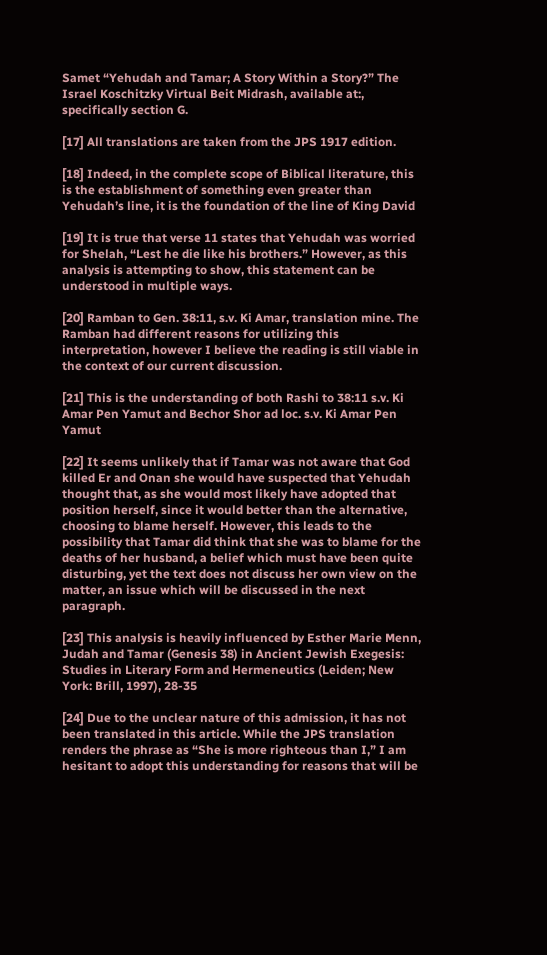Samet “Yehudah and Tamar; A Story Within a Story?” The Israel Koschitzky Virtual Beit Midrash, available at:, specifically section G.

[17] All translations are taken from the JPS 1917 edition.

[18] Indeed, in the complete scope of Biblical literature, this is the establishment of something even greater than Yehudah’s line, it is the foundation of the line of King David

[19] It is true that verse 11 states that Yehudah was worried for Shelah, “Lest he die like his brothers.” However, as this analysis is attempting to show, this statement can be understood in multiple ways.

[20] Ramban to Gen. 38:11, s.v. Ki Amar, translation mine. The Ramban had different reasons for utilizing this interpretation, however I believe the reading is still viable in the context of our current discussion.

[21] This is the understanding of both Rashi to 38:11 s.v. Ki Amar Pen Yamut and Bechor Shor ad loc. s.v. Ki Amar Pen Yamut

[22] It seems unlikely that if Tamar was not aware that God killed Er and Onan she would have suspected that Yehudah thought that, as she would most likely have adopted that position herself, since it would better than the alternative, choosing to blame herself. However, this leads to the possibility that Tamar did think that she was to blame for the deaths of her husband, a belief which must have been quite disturbing, yet the text does not discuss her own view on the matter, an issue which will be discussed in the next paragraph.

[23] This analysis is heavily influenced by Esther Marie Menn, Judah and Tamar (Genesis 38) in Ancient Jewish Exegesis: Studies in Literary Form and Hermeneutics (Leiden; New York: Brill, 1997), 28-35

[24] Due to the unclear nature of this admission, it has not been translated in this article. While the JPS translation renders the phrase as “She is more righteous than I,” I am hesitant to adopt this understanding for reasons that will be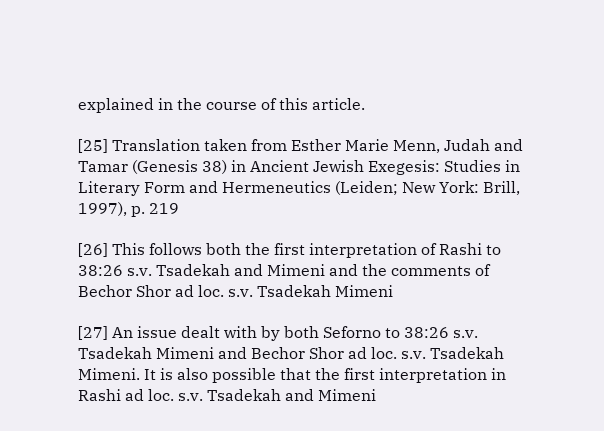explained in the course of this article.

[25] Translation taken from Esther Marie Menn, Judah and Tamar (Genesis 38) in Ancient Jewish Exegesis: Studies in Literary Form and Hermeneutics (Leiden; New York: Brill, 1997), p. 219

[26] This follows both the first interpretation of Rashi to 38:26 s.v. Tsadekah and Mimeni and the comments of Bechor Shor ad loc. s.v. Tsadekah Mimeni

[27] An issue dealt with by both Seforno to 38:26 s.v. Tsadekah Mimeni and Bechor Shor ad loc. s.v. Tsadekah Mimeni. It is also possible that the first interpretation in Rashi ad loc. s.v. Tsadekah and Mimeni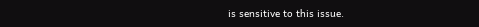is sensitive to this issue.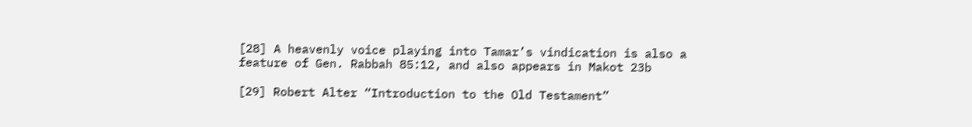[28] A heavenly voice playing into Tamar’s vindication is also a feature of Gen. Rabbah 85:12, and also appears in Makot 23b

[29] Robert Alter “Introduction to the Old Testament”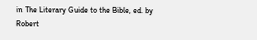in The Literary Guide to the Bible, ed. by Robert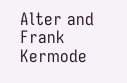Alter and Frank Kermode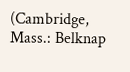(Cambridge, Mass.: Belknap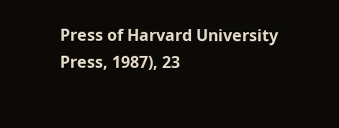Press of Harvard University Press, 1987), 23